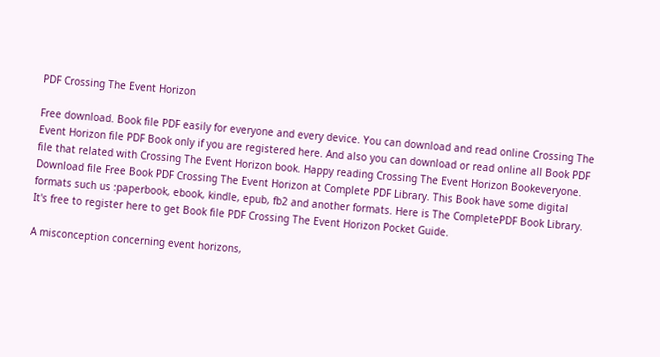PDF Crossing The Event Horizon

Free download. Book file PDF easily for everyone and every device. You can download and read online Crossing The Event Horizon file PDF Book only if you are registered here. And also you can download or read online all Book PDF file that related with Crossing The Event Horizon book. Happy reading Crossing The Event Horizon Bookeveryone. Download file Free Book PDF Crossing The Event Horizon at Complete PDF Library. This Book have some digital formats such us :paperbook, ebook, kindle, epub, fb2 and another formats. Here is The CompletePDF Book Library. It's free to register here to get Book file PDF Crossing The Event Horizon Pocket Guide.

A misconception concerning event horizons,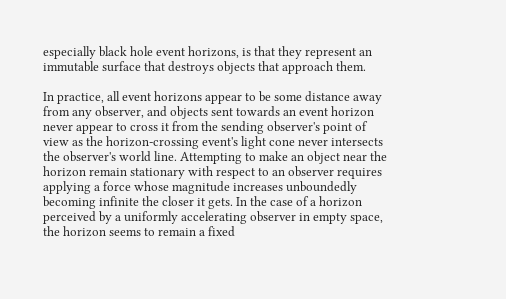especially black hole event horizons, is that they represent an immutable surface that destroys objects that approach them.

In practice, all event horizons appear to be some distance away from any observer, and objects sent towards an event horizon never appear to cross it from the sending observer's point of view as the horizon-crossing event's light cone never intersects the observer's world line. Attempting to make an object near the horizon remain stationary with respect to an observer requires applying a force whose magnitude increases unboundedly becoming infinite the closer it gets. In the case of a horizon perceived by a uniformly accelerating observer in empty space, the horizon seems to remain a fixed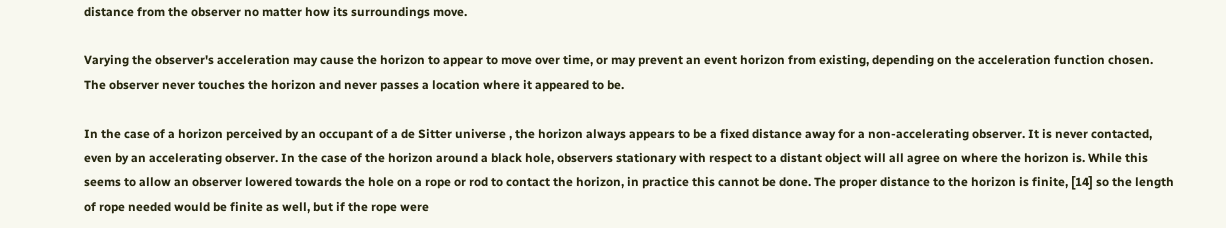distance from the observer no matter how its surroundings move.

Varying the observer's acceleration may cause the horizon to appear to move over time, or may prevent an event horizon from existing, depending on the acceleration function chosen. The observer never touches the horizon and never passes a location where it appeared to be.

In the case of a horizon perceived by an occupant of a de Sitter universe , the horizon always appears to be a fixed distance away for a non-accelerating observer. It is never contacted, even by an accelerating observer. In the case of the horizon around a black hole, observers stationary with respect to a distant object will all agree on where the horizon is. While this seems to allow an observer lowered towards the hole on a rope or rod to contact the horizon, in practice this cannot be done. The proper distance to the horizon is finite, [14] so the length of rope needed would be finite as well, but if the rope were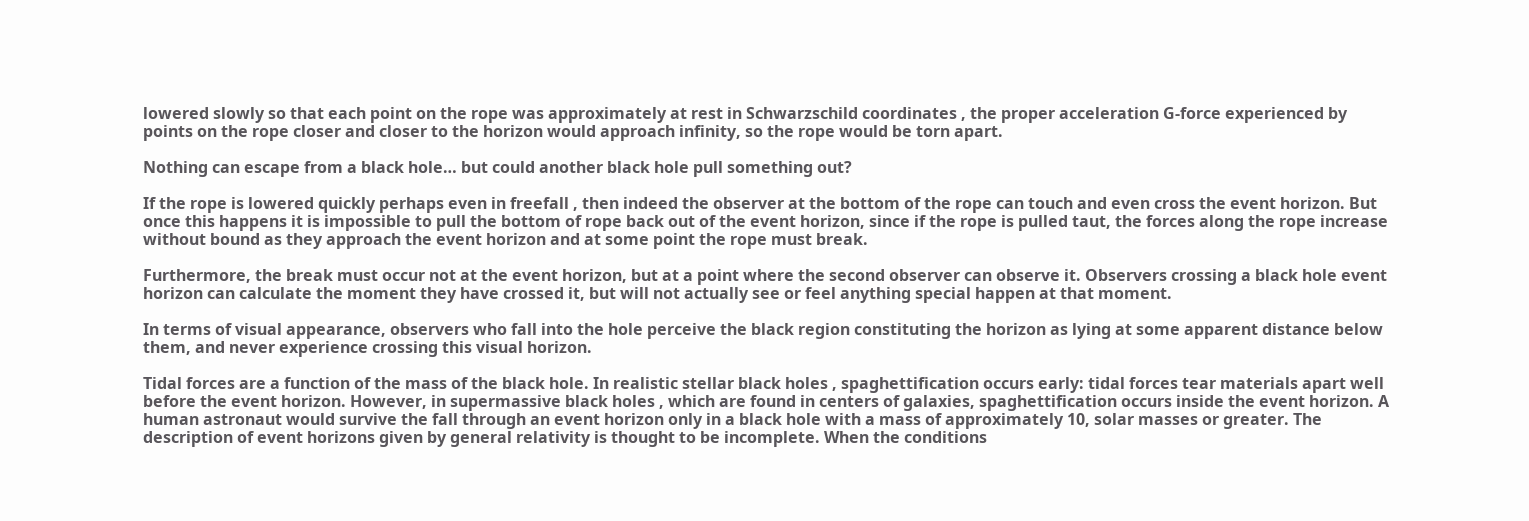lowered slowly so that each point on the rope was approximately at rest in Schwarzschild coordinates , the proper acceleration G-force experienced by points on the rope closer and closer to the horizon would approach infinity, so the rope would be torn apart.

Nothing can escape from a black hole… but could another black hole pull something out?

If the rope is lowered quickly perhaps even in freefall , then indeed the observer at the bottom of the rope can touch and even cross the event horizon. But once this happens it is impossible to pull the bottom of rope back out of the event horizon, since if the rope is pulled taut, the forces along the rope increase without bound as they approach the event horizon and at some point the rope must break.

Furthermore, the break must occur not at the event horizon, but at a point where the second observer can observe it. Observers crossing a black hole event horizon can calculate the moment they have crossed it, but will not actually see or feel anything special happen at that moment.

In terms of visual appearance, observers who fall into the hole perceive the black region constituting the horizon as lying at some apparent distance below them, and never experience crossing this visual horizon.

Tidal forces are a function of the mass of the black hole. In realistic stellar black holes , spaghettification occurs early: tidal forces tear materials apart well before the event horizon. However, in supermassive black holes , which are found in centers of galaxies, spaghettification occurs inside the event horizon. A human astronaut would survive the fall through an event horizon only in a black hole with a mass of approximately 10, solar masses or greater. The description of event horizons given by general relativity is thought to be incomplete. When the conditions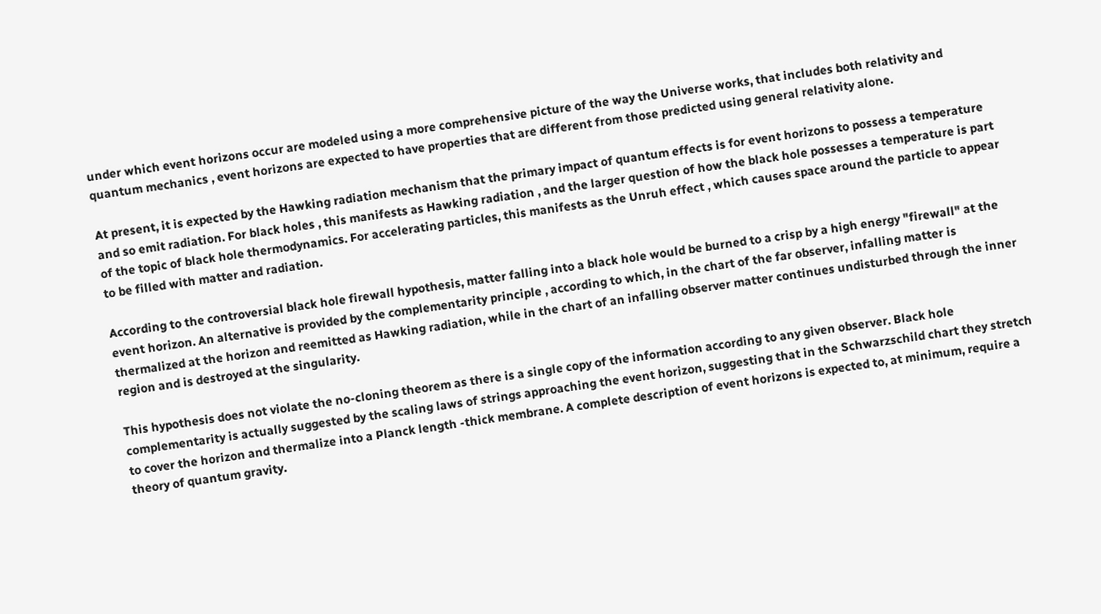under which event horizons occur are modeled using a more comprehensive picture of the way the Universe works, that includes both relativity and quantum mechanics , event horizons are expected to have properties that are different from those predicted using general relativity alone.

At present, it is expected by the Hawking radiation mechanism that the primary impact of quantum effects is for event horizons to possess a temperature and so emit radiation. For black holes , this manifests as Hawking radiation , and the larger question of how the black hole possesses a temperature is part of the topic of black hole thermodynamics. For accelerating particles, this manifests as the Unruh effect , which causes space around the particle to appear to be filled with matter and radiation.

According to the controversial black hole firewall hypothesis, matter falling into a black hole would be burned to a crisp by a high energy "firewall" at the event horizon. An alternative is provided by the complementarity principle , according to which, in the chart of the far observer, infalling matter is thermalized at the horizon and reemitted as Hawking radiation, while in the chart of an infalling observer matter continues undisturbed through the inner region and is destroyed at the singularity.

This hypothesis does not violate the no-cloning theorem as there is a single copy of the information according to any given observer. Black hole complementarity is actually suggested by the scaling laws of strings approaching the event horizon, suggesting that in the Schwarzschild chart they stretch to cover the horizon and thermalize into a Planck length -thick membrane. A complete description of event horizons is expected to, at minimum, require a theory of quantum gravity.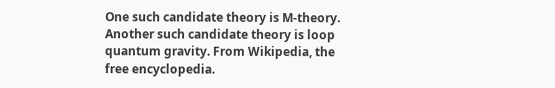One such candidate theory is M-theory. Another such candidate theory is loop quantum gravity. From Wikipedia, the free encyclopedia.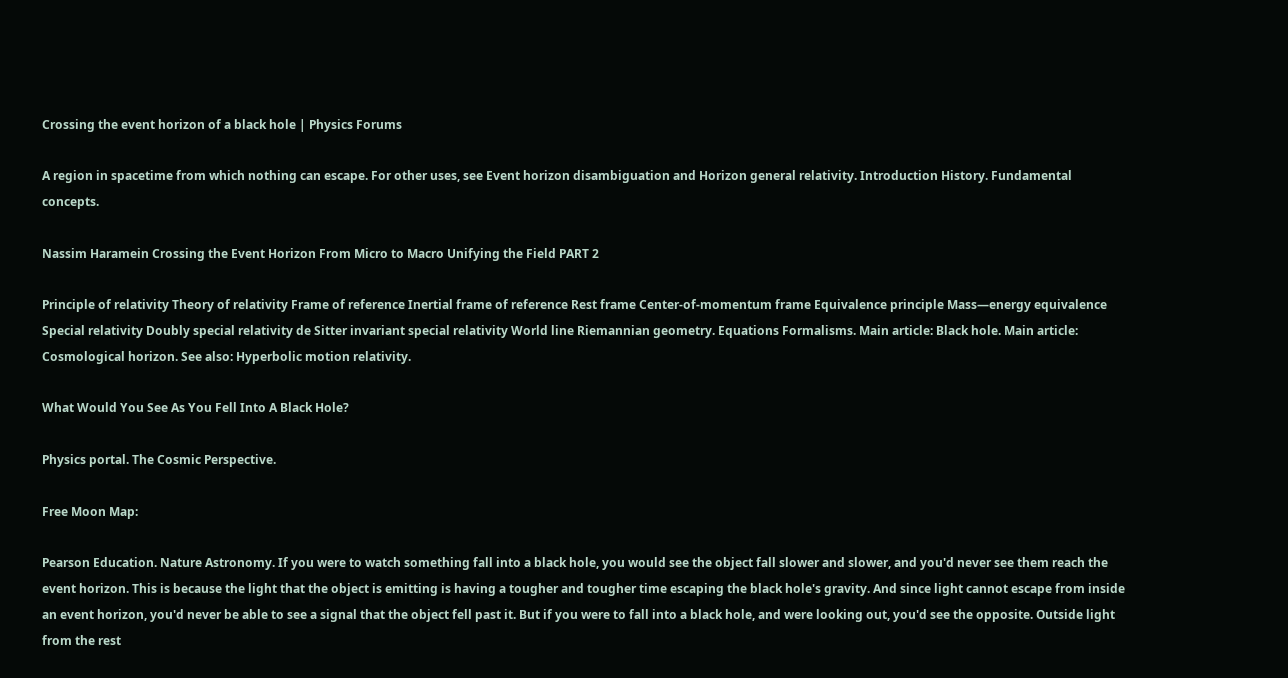Crossing the event horizon of a black hole | Physics Forums

A region in spacetime from which nothing can escape. For other uses, see Event horizon disambiguation and Horizon general relativity. Introduction History. Fundamental concepts.

Nassim Haramein Crossing the Event Horizon From Micro to Macro Unifying the Field PART 2

Principle of relativity Theory of relativity Frame of reference Inertial frame of reference Rest frame Center-of-momentum frame Equivalence principle Mass—energy equivalence Special relativity Doubly special relativity de Sitter invariant special relativity World line Riemannian geometry. Equations Formalisms. Main article: Black hole. Main article: Cosmological horizon. See also: Hyperbolic motion relativity.

What Would You See As You Fell Into A Black Hole?

Physics portal. The Cosmic Perspective.

Free Moon Map:

Pearson Education. Nature Astronomy. If you were to watch something fall into a black hole, you would see the object fall slower and slower, and you'd never see them reach the event horizon. This is because the light that the object is emitting is having a tougher and tougher time escaping the black hole's gravity. And since light cannot escape from inside an event horizon, you'd never be able to see a signal that the object fell past it. But if you were to fall into a black hole, and were looking out, you'd see the opposite. Outside light from the rest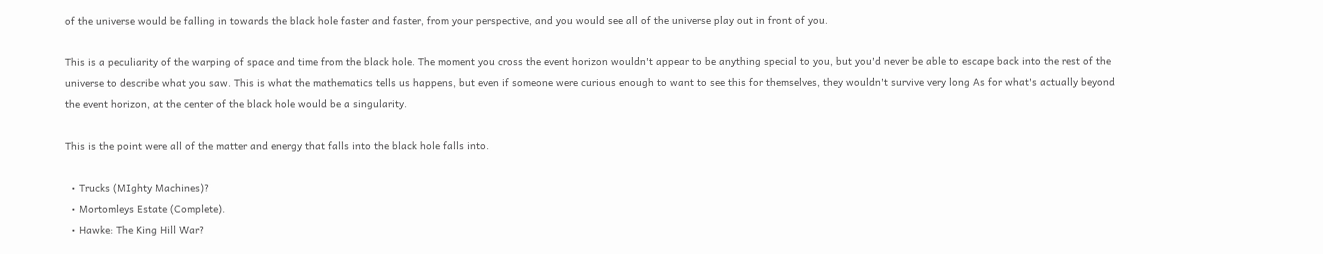of the universe would be falling in towards the black hole faster and faster, from your perspective, and you would see all of the universe play out in front of you.

This is a peculiarity of the warping of space and time from the black hole. The moment you cross the event horizon wouldn't appear to be anything special to you, but you'd never be able to escape back into the rest of the universe to describe what you saw. This is what the mathematics tells us happens, but even if someone were curious enough to want to see this for themselves, they wouldn't survive very long As for what's actually beyond the event horizon, at the center of the black hole would be a singularity.

This is the point were all of the matter and energy that falls into the black hole falls into.

  • Trucks (MIghty Machines)?
  • Mortomleys Estate (Complete).
  • Hawke: The King Hill War?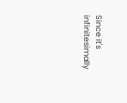Since it's infinitesimally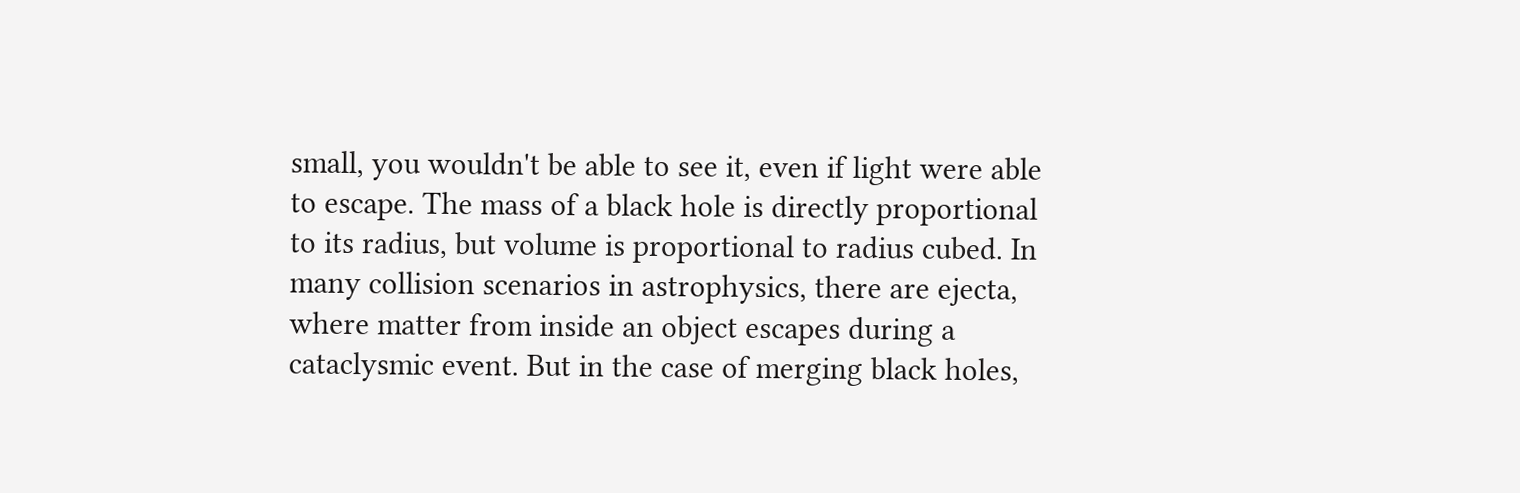small, you wouldn't be able to see it, even if light were able to escape. The mass of a black hole is directly proportional to its radius, but volume is proportional to radius cubed. In many collision scenarios in astrophysics, there are ejecta, where matter from inside an object escapes during a cataclysmic event. But in the case of merging black holes,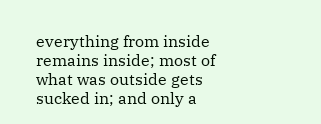everything from inside remains inside; most of what was outside gets sucked in; and only a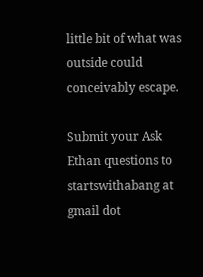little bit of what was outside could conceivably escape.

Submit your Ask Ethan questions to startswithabang at gmail dot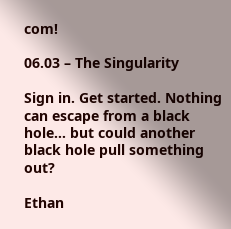com!

06.03 – The Singularity

Sign in. Get started. Nothing can escape from a black hole… but could another black hole pull something out?

Ethan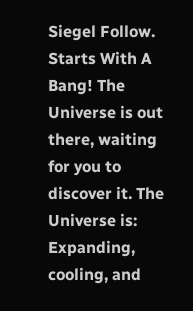Siegel Follow. Starts With A Bang! The Universe is out there, waiting for you to discover it. The Universe is: Expanding, cooling, and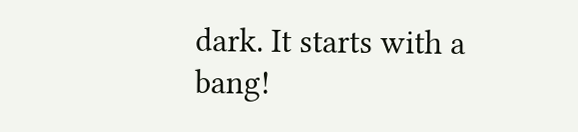dark. It starts with a bang!